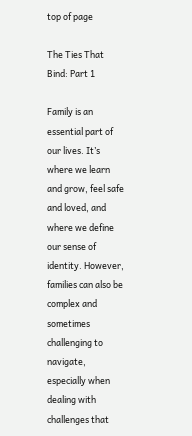top of page

The Ties That Bind: Part 1

Family is an essential part of our lives. It’s where we learn and grow, feel safe and loved, and where we define our sense of identity. However, families can also be complex and sometimes challenging to navigate, especially when dealing with challenges that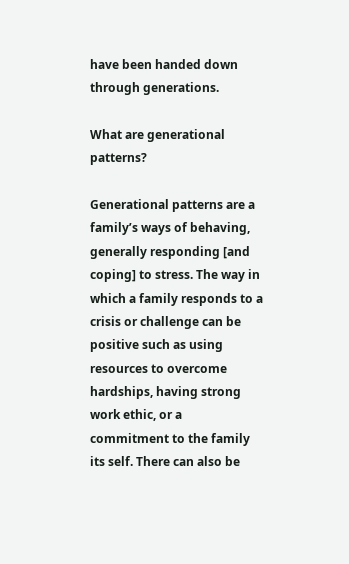have been handed down through generations.

What are generational patterns?

Generational patterns are a family’s ways of behaving, generally responding [and coping] to stress. The way in which a family responds to a crisis or challenge can be positive such as using resources to overcome hardships, having strong work ethic, or a commitment to the family its self. There can also be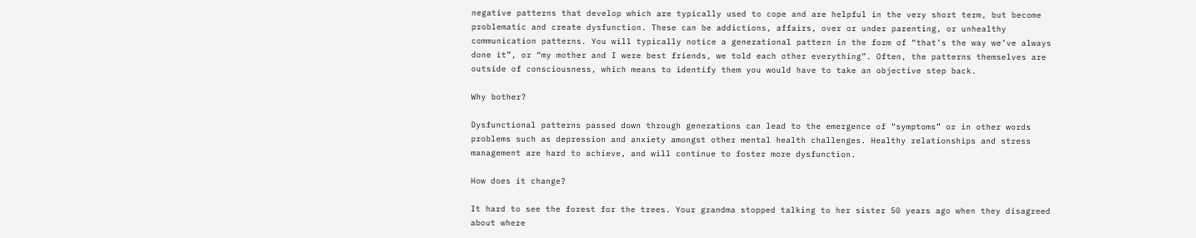negative patterns that develop which are typically used to cope and are helpful in the very short term, but become problematic and create dysfunction. These can be addictions, affairs, over or under parenting, or unhealthy communication patterns. You will typically notice a generational pattern in the form of “that’s the way we’ve always done it”, or “my mother and I were best friends, we told each other everything”. Often, the patterns themselves are outside of consciousness, which means to identify them you would have to take an objective step back.

Why bother?

Dysfunctional patterns passed down through generations can lead to the emergence of “symptoms” or in other words problems such as depression and anxiety amongst other mental health challenges. Healthy relationships and stress management are hard to achieve, and will continue to foster more dysfunction.

How does it change?

It hard to see the forest for the trees. Your grandma stopped talking to her sister 50 years ago when they disagreed about where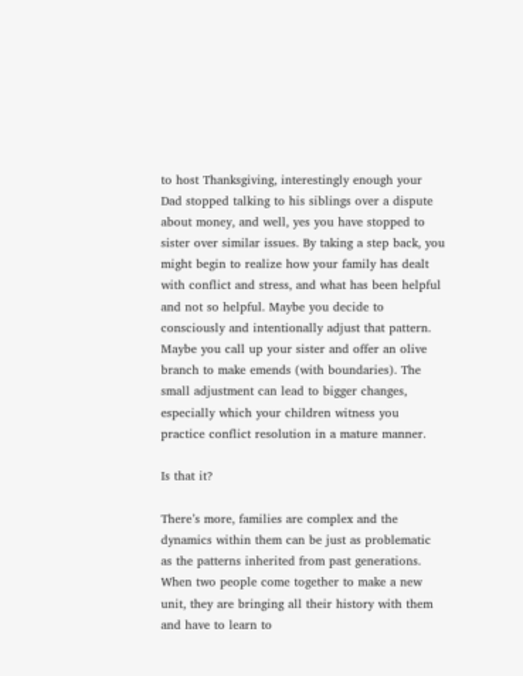to host Thanksgiving, interestingly enough your Dad stopped talking to his siblings over a dispute about money, and well, yes you have stopped to sister over similar issues. By taking a step back, you might begin to realize how your family has dealt with conflict and stress, and what has been helpful and not so helpful. Maybe you decide to consciously and intentionally adjust that pattern. Maybe you call up your sister and offer an olive branch to make emends (with boundaries). The small adjustment can lead to bigger changes, especially which your children witness you practice conflict resolution in a mature manner.

Is that it?

There’s more, families are complex and the dynamics within them can be just as problematic as the patterns inherited from past generations. When two people come together to make a new unit, they are bringing all their history with them and have to learn to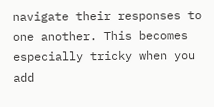navigate their responses to one another. This becomes especially tricky when you add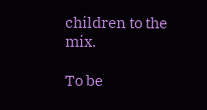children to the mix.

To be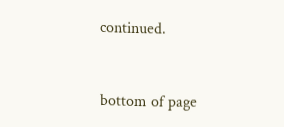continued.


bottom of page